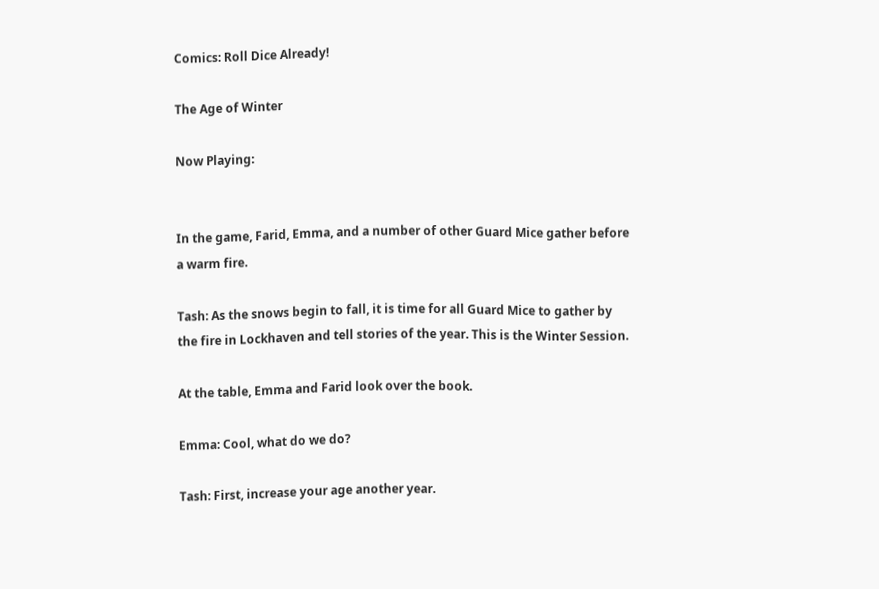Comics: Roll Dice Already!

The Age of Winter

Now Playing:


In the game, Farid, Emma, and a number of other Guard Mice gather before a warm fire.

Tash: As the snows begin to fall, it is time for all Guard Mice to gather by the fire in Lockhaven and tell stories of the year. This is the Winter Session.

At the table, Emma and Farid look over the book.

Emma: Cool, what do we do?

Tash: First, increase your age another year.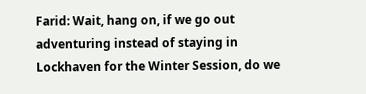Farid: Wait, hang on, if we go out adventuring instead of staying in Lockhaven for the Winter Session, do we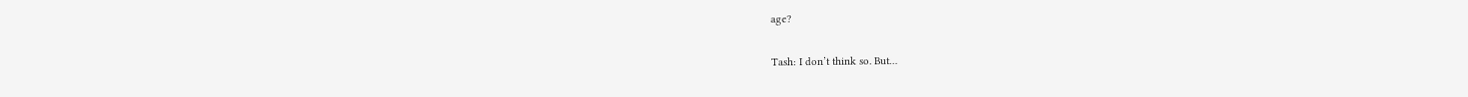age?

Tash: I don’t think so. But…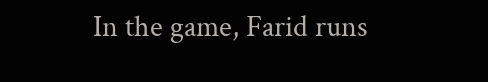In the game, Farid runs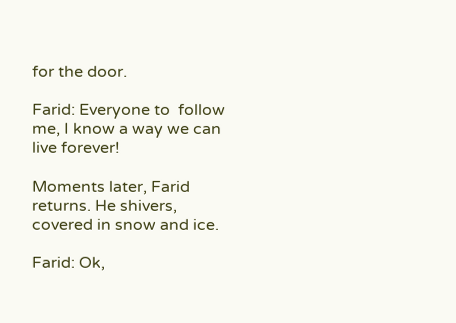for the door.

Farid: Everyone to  follow me, I know a way we can live forever!

Moments later, Farid returns. He shivers, covered in snow and ice.

Farid: Ok,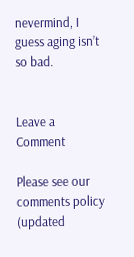nevermind, I guess aging isn’t so bad.


Leave a Comment

Please see our comments policy (updated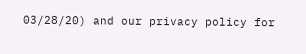03/28/20) and our privacy policy for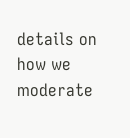details on how we moderate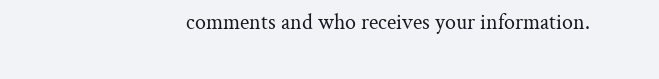comments and who receives your information.